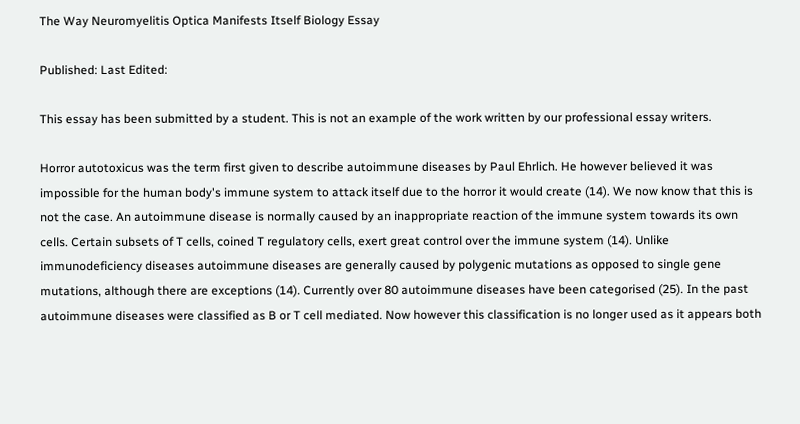The Way Neuromyelitis Optica Manifests Itself Biology Essay

Published: Last Edited:

This essay has been submitted by a student. This is not an example of the work written by our professional essay writers.

Horror autotoxicus was the term first given to describe autoimmune diseases by Paul Ehrlich. He however believed it was impossible for the human body's immune system to attack itself due to the horror it would create (14). We now know that this is not the case. An autoimmune disease is normally caused by an inappropriate reaction of the immune system towards its own cells. Certain subsets of T cells, coined T regulatory cells, exert great control over the immune system (14). Unlike immunodeficiency diseases autoimmune diseases are generally caused by polygenic mutations as opposed to single gene mutations, although there are exceptions (14). Currently over 80 autoimmune diseases have been categorised (25). In the past autoimmune diseases were classified as B or T cell mediated. Now however this classification is no longer used as it appears both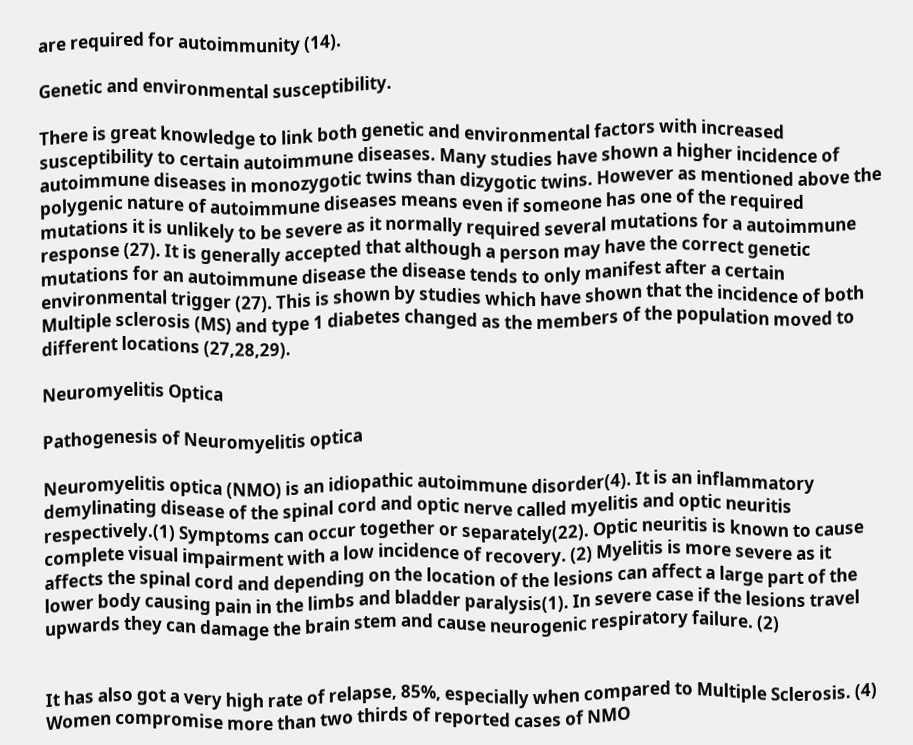are required for autoimmunity (14).

Genetic and environmental susceptibility.

There is great knowledge to link both genetic and environmental factors with increased susceptibility to certain autoimmune diseases. Many studies have shown a higher incidence of autoimmune diseases in monozygotic twins than dizygotic twins. However as mentioned above the polygenic nature of autoimmune diseases means even if someone has one of the required mutations it is unlikely to be severe as it normally required several mutations for a autoimmune response (27). It is generally accepted that although a person may have the correct genetic mutations for an autoimmune disease the disease tends to only manifest after a certain environmental trigger (27). This is shown by studies which have shown that the incidence of both Multiple sclerosis (MS) and type 1 diabetes changed as the members of the population moved to different locations (27,28,29).

Neuromyelitis Optica

Pathogenesis of Neuromyelitis optica

Neuromyelitis optica (NMO) is an idiopathic autoimmune disorder(4). It is an inflammatory demylinating disease of the spinal cord and optic nerve called myelitis and optic neuritis respectively.(1) Symptoms can occur together or separately(22). Optic neuritis is known to cause complete visual impairment with a low incidence of recovery. (2) Myelitis is more severe as it affects the spinal cord and depending on the location of the lesions can affect a large part of the lower body causing pain in the limbs and bladder paralysis(1). In severe case if the lesions travel upwards they can damage the brain stem and cause neurogenic respiratory failure. (2)


It has also got a very high rate of relapse, 85%, especially when compared to Multiple Sclerosis. (4) Women compromise more than two thirds of reported cases of NMO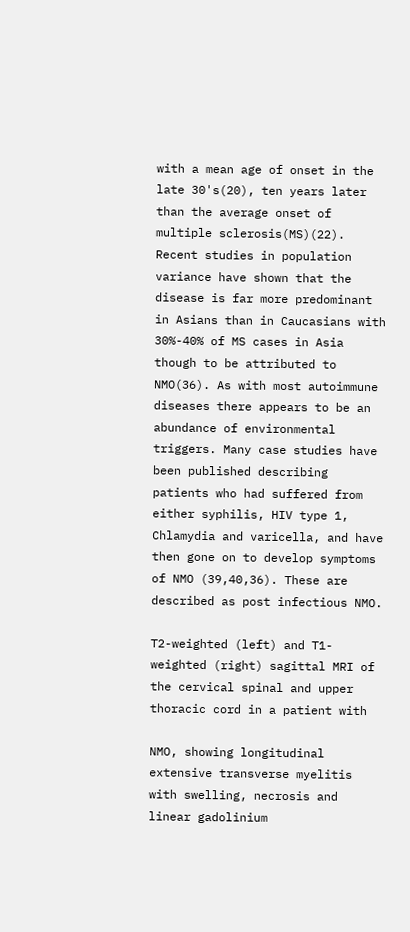with a mean age of onset in the late 30's(20), ten years later than the average onset of multiple sclerosis(MS)(22). Recent studies in population variance have shown that the disease is far more predominant in Asians than in Caucasians with 30%-40% of MS cases in Asia though to be attributed to NMO(36). As with most autoimmune diseases there appears to be an abundance of environmental triggers. Many case studies have been published describing patients who had suffered from either syphilis, HIV type 1, Chlamydia and varicella, and have then gone on to develop symptoms of NMO (39,40,36). These are described as post infectious NMO.

T2-weighted (left) and T1-weighted (right) sagittal MRI of the cervical spinal and upper thoracic cord in a patient with

NMO, showing longitudinal extensive transverse myelitis with swelling, necrosis and linear gadolinium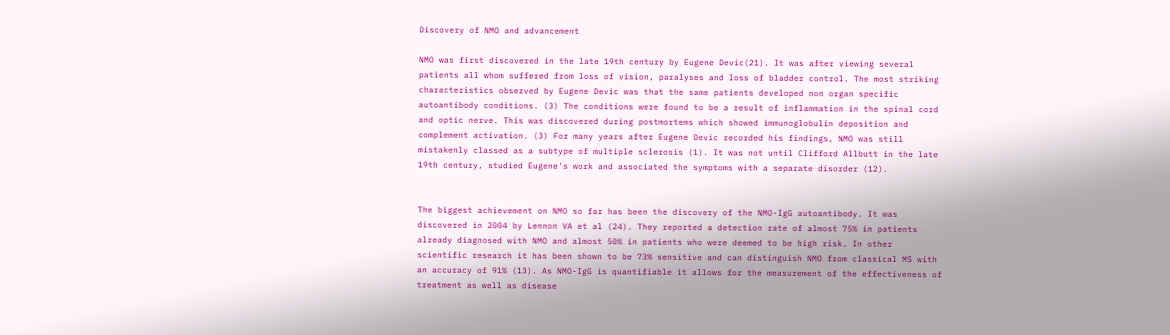Discovery of NMO and advancement

NMO was first discovered in the late 19th century by Eugene Devic(21). It was after viewing several patients all whom suffered from loss of vision, paralyses and loss of bladder control. The most striking characteristics observed by Eugene Devic was that the same patients developed non organ specific autoantibody conditions. (3) The conditions were found to be a result of inflammation in the spinal cord and optic nerve. This was discovered during postmortems which showed immunoglobulin deposition and complement activation. (3) For many years after Eugene Devic recorded his findings, NMO was still mistakenly classed as a subtype of multiple sclerosis (1). It was not until Clifford Allbutt in the late 19th century, studied Eugene's work and associated the symptoms with a separate disorder (12).


The biggest achievement on NMO so far has been the discovery of the NMO-IgG autoantibody. It was discovered in 2004 by Lennon VA et al (24). They reported a detection rate of almost 75% in patients already diagnosed with NMO and almost 50% in patients who were deemed to be high risk. In other scientific research it has been shown to be 73% sensitive and can distinguish NMO from classical MS with an accuracy of 91% (13). As NMO-IgG is quantifiable it allows for the measurement of the effectiveness of treatment as well as disease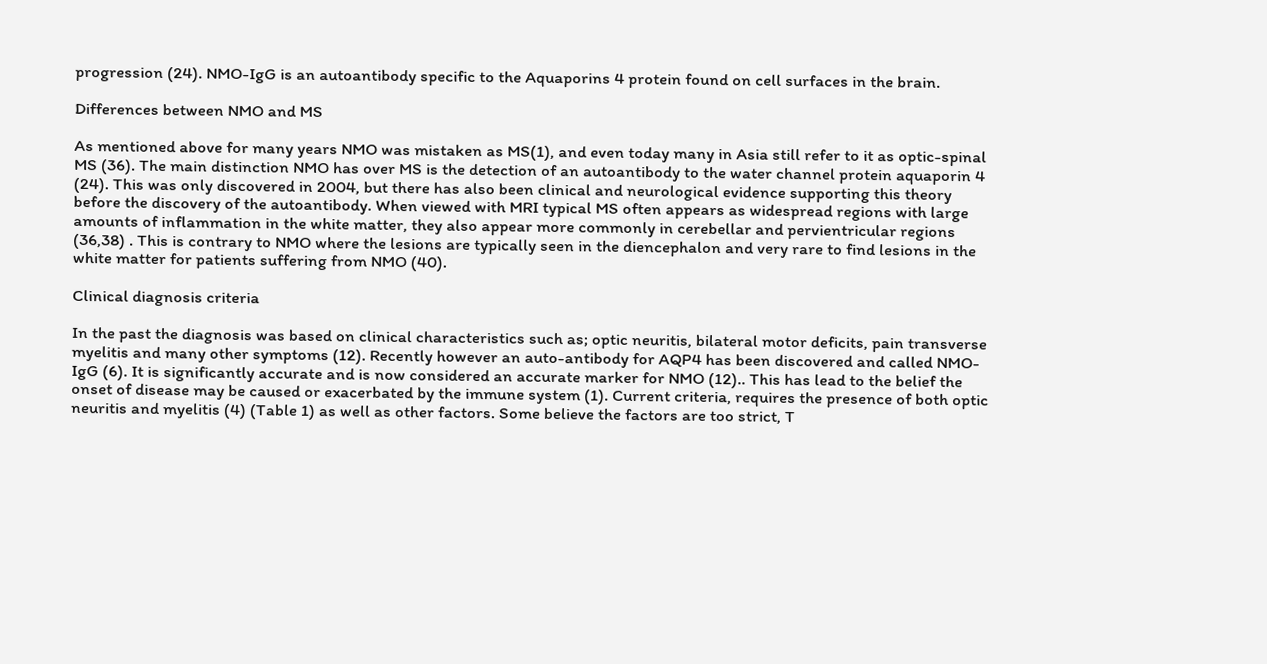progression (24). NMO-IgG is an autoantibody specific to the Aquaporins 4 protein found on cell surfaces in the brain.

Differences between NMO and MS

As mentioned above for many years NMO was mistaken as MS(1), and even today many in Asia still refer to it as optic-spinal MS (36). The main distinction NMO has over MS is the detection of an autoantibody to the water channel protein aquaporin 4 (24). This was only discovered in 2004, but there has also been clinical and neurological evidence supporting this theory before the discovery of the autoantibody. When viewed with MRI typical MS often appears as widespread regions with large amounts of inflammation in the white matter, they also appear more commonly in cerebellar and pervientricular regions (36,38) . This is contrary to NMO where the lesions are typically seen in the diencephalon and very rare to find lesions in the white matter for patients suffering from NMO (40).

Clinical diagnosis criteria

In the past the diagnosis was based on clinical characteristics such as; optic neuritis, bilateral motor deficits, pain transverse myelitis and many other symptoms (12). Recently however an auto-antibody for AQP4 has been discovered and called NMO-IgG (6). It is significantly accurate and is now considered an accurate marker for NMO (12).. This has lead to the belief the onset of disease may be caused or exacerbated by the immune system (1). Current criteria, requires the presence of both optic neuritis and myelitis (4) (Table 1) as well as other factors. Some believe the factors are too strict, T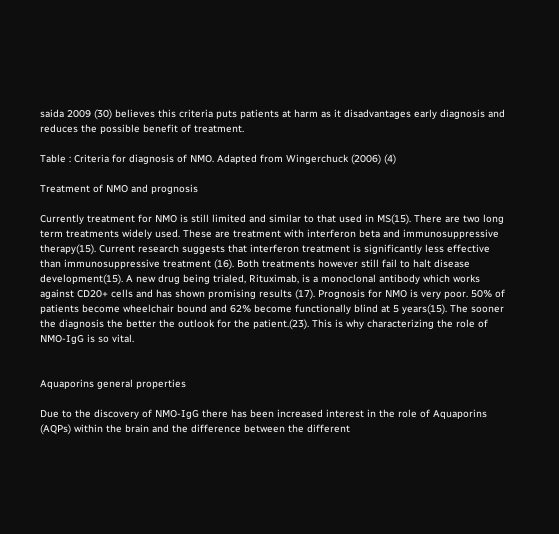saida 2009 (30) believes this criteria puts patients at harm as it disadvantages early diagnosis and reduces the possible benefit of treatment.

Table : Criteria for diagnosis of NMO. Adapted from Wingerchuck (2006) (4)

Treatment of NMO and prognosis

Currently treatment for NMO is still limited and similar to that used in MS(15). There are two long term treatments widely used. These are treatment with interferon beta and immunosuppressive therapy(15). Current research suggests that interferon treatment is significantly less effective than immunosuppressive treatment (16). Both treatments however still fail to halt disease development(15). A new drug being trialed, Rituximab, is a monoclonal antibody which works against CD20+ cells and has shown promising results (17). Prognosis for NMO is very poor. 50% of patients become wheelchair bound and 62% become functionally blind at 5 years(15). The sooner the diagnosis the better the outlook for the patient.(23). This is why characterizing the role of NMO-IgG is so vital.


Aquaporins general properties

Due to the discovery of NMO-IgG there has been increased interest in the role of Aquaporins (AQPs) within the brain and the difference between the different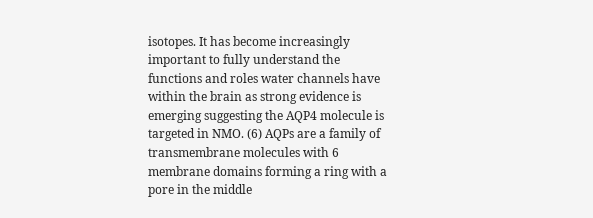isotopes. It has become increasingly important to fully understand the functions and roles water channels have within the brain as strong evidence is emerging suggesting the AQP4 molecule is targeted in NMO. (6) AQPs are a family of transmembrane molecules with 6 membrane domains forming a ring with a pore in the middle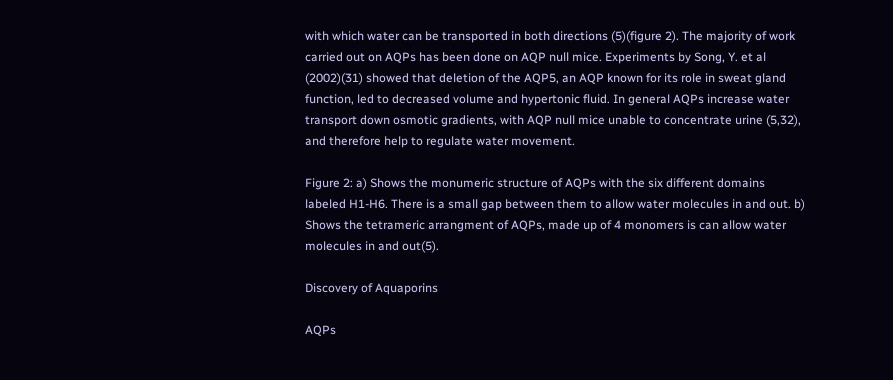with which water can be transported in both directions (5)(figure 2). The majority of work carried out on AQPs has been done on AQP null mice. Experiments by Song, Y. et al (2002)(31) showed that deletion of the AQP5, an AQP known for its role in sweat gland function, led to decreased volume and hypertonic fluid. In general AQPs increase water transport down osmotic gradients, with AQP null mice unable to concentrate urine (5,32), and therefore help to regulate water movement.

Figure 2: a) Shows the monumeric structure of AQPs with the six different domains labeled H1-H6. There is a small gap between them to allow water molecules in and out. b) Shows the tetrameric arrangment of AQPs, made up of 4 monomers is can allow water molecules in and out(5).

Discovery of Aquaporins

AQPs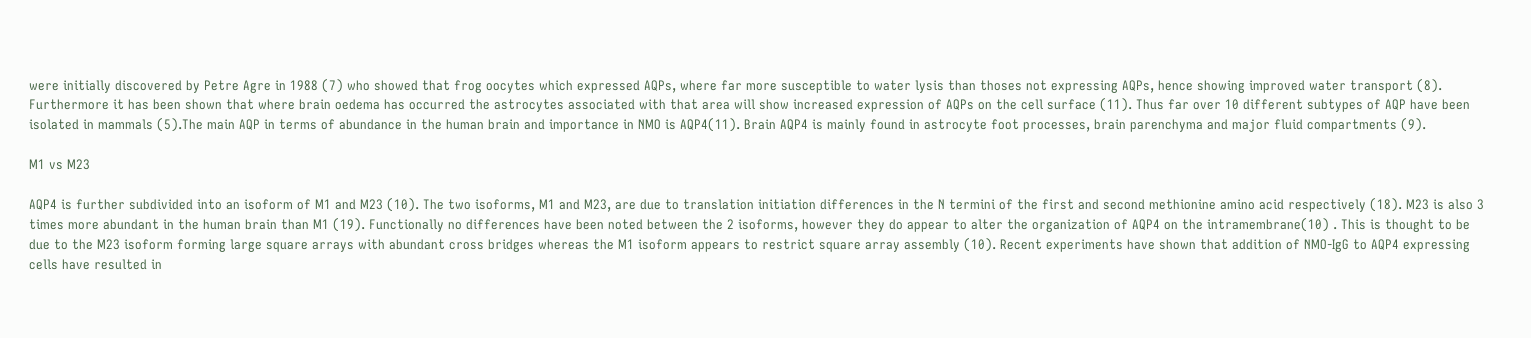were initially discovered by Petre Agre in 1988 (7) who showed that frog oocytes which expressed AQPs, where far more susceptible to water lysis than thoses not expressing AQPs, hence showing improved water transport (8). Furthermore it has been shown that where brain oedema has occurred the astrocytes associated with that area will show increased expression of AQPs on the cell surface (11). Thus far over 10 different subtypes of AQP have been isolated in mammals (5).The main AQP in terms of abundance in the human brain and importance in NMO is AQP4(11). Brain AQP4 is mainly found in astrocyte foot processes, brain parenchyma and major fluid compartments (9).

M1 vs M23

AQP4 is further subdivided into an isoform of M1 and M23 (10). The two isoforms, M1 and M23, are due to translation initiation differences in the N termini of the first and second methionine amino acid respectively (18). M23 is also 3 times more abundant in the human brain than M1 (19). Functionally no differences have been noted between the 2 isoforms, however they do appear to alter the organization of AQP4 on the intramembrane(10) . This is thought to be due to the M23 isoform forming large square arrays with abundant cross bridges whereas the M1 isoform appears to restrict square array assembly (10). Recent experiments have shown that addition of NMO-IgG to AQP4 expressing cells have resulted in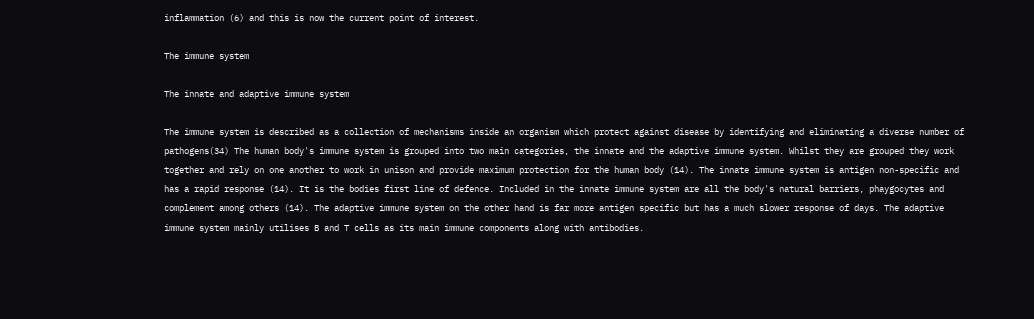inflammation (6) and this is now the current point of interest.

The immune system

The innate and adaptive immune system

The immune system is described as a collection of mechanisms inside an organism which protect against disease by identifying and eliminating a diverse number of pathogens(34) The human body's immune system is grouped into two main categories, the innate and the adaptive immune system. Whilst they are grouped they work together and rely on one another to work in unison and provide maximum protection for the human body (14). The innate immune system is antigen non-specific and has a rapid response (14). It is the bodies first line of defence. Included in the innate immune system are all the body's natural barriers, phaygocytes and complement among others (14). The adaptive immune system on the other hand is far more antigen specific but has a much slower response of days. The adaptive immune system mainly utilises B and T cells as its main immune components along with antibodies.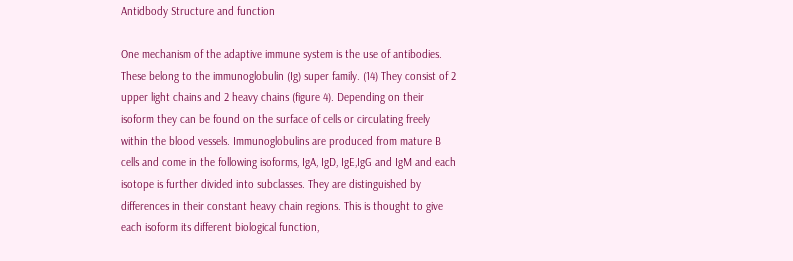Antidbody Structure and function

One mechanism of the adaptive immune system is the use of antibodies. These belong to the immunoglobulin (Ig) super family. (14) They consist of 2 upper light chains and 2 heavy chains (figure 4). Depending on their isoform they can be found on the surface of cells or circulating freely within the blood vessels. Immunoglobulins are produced from mature B cells and come in the following isoforms, IgA, IgD, IgE,IgG and IgM and each isotope is further divided into subclasses. They are distinguished by differences in their constant heavy chain regions. This is thought to give each isoform its different biological function,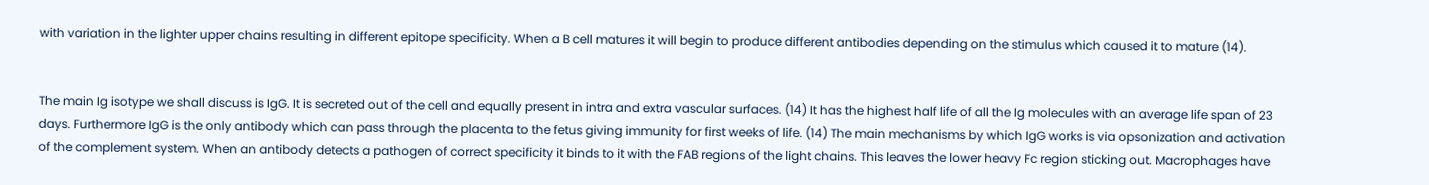with variation in the lighter upper chains resulting in different epitope specificity. When a B cell matures it will begin to produce different antibodies depending on the stimulus which caused it to mature (14).


The main Ig isotype we shall discuss is IgG. It is secreted out of the cell and equally present in intra and extra vascular surfaces. (14) It has the highest half life of all the Ig molecules with an average life span of 23 days. Furthermore IgG is the only antibody which can pass through the placenta to the fetus giving immunity for first weeks of life. (14) The main mechanisms by which IgG works is via opsonization and activation of the complement system. When an antibody detects a pathogen of correct specificity it binds to it with the FAB regions of the light chains. This leaves the lower heavy Fc region sticking out. Macrophages have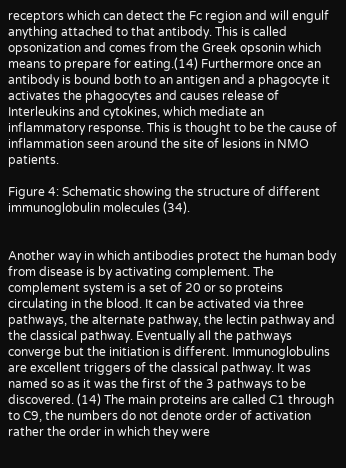receptors which can detect the Fc region and will engulf anything attached to that antibody. This is called opsonization and comes from the Greek opsonin which means to prepare for eating.(14) Furthermore once an antibody is bound both to an antigen and a phagocyte it activates the phagocytes and causes release of Interleukins and cytokines, which mediate an inflammatory response. This is thought to be the cause of inflammation seen around the site of lesions in NMO patients.

Figure 4: Schematic showing the structure of different immunoglobulin molecules (34).


Another way in which antibodies protect the human body from disease is by activating complement. The complement system is a set of 20 or so proteins circulating in the blood. It can be activated via three pathways, the alternate pathway, the lectin pathway and the classical pathway. Eventually all the pathways converge but the initiation is different. Immunoglobulins are excellent triggers of the classical pathway. It was named so as it was the first of the 3 pathways to be discovered. (14) The main proteins are called C1 through to C9, the numbers do not denote order of activation rather the order in which they were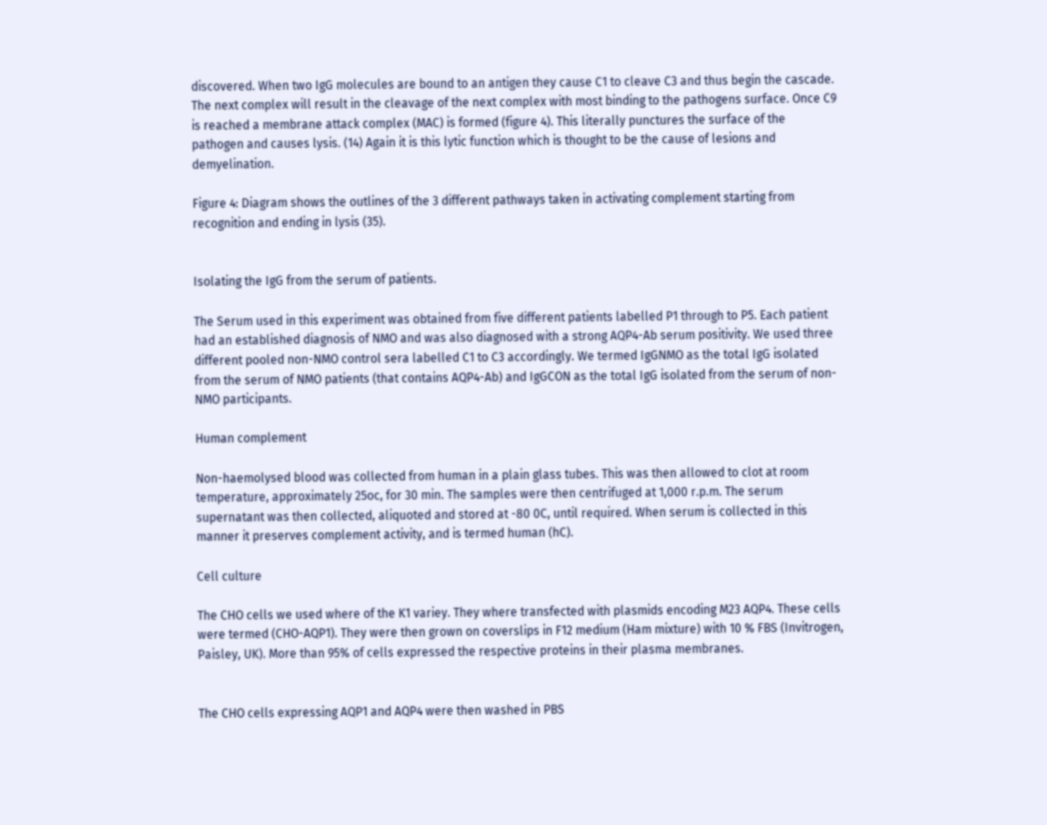discovered. When two IgG molecules are bound to an antigen they cause C1 to cleave C3 and thus begin the cascade. The next complex will result in the cleavage of the next complex with most binding to the pathogens surface. Once C9 is reached a membrane attack complex (MAC) is formed (figure 4). This literally punctures the surface of the pathogen and causes lysis. (14) Again it is this lytic function which is thought to be the cause of lesions and demyelination.

Figure 4: Diagram shows the outlines of the 3 different pathways taken in activating complement starting from recognition and ending in lysis (35).


Isolating the IgG from the serum of patients.

The Serum used in this experiment was obtained from five different patients labelled P1 through to P5. Each patient had an established diagnosis of NMO and was also diagnosed with a strong AQP4-Ab serum positivity. We used three different pooled non-NMO control sera labelled C1 to C3 accordingly. We termed IgGNMO as the total IgG isolated from the serum of NMO patients (that contains AQP4-Ab) and IgGCON as the total IgG isolated from the serum of non-NMO participants.

Human complement

Non-haemolysed blood was collected from human in a plain glass tubes. This was then allowed to clot at room temperature, approximately 25oc, for 30 min. The samples were then centrifuged at 1,000 r.p.m. The serum supernatant was then collected, aliquoted and stored at -80 0C, until required. When serum is collected in this manner it preserves complement activity, and is termed human (hC).

Cell culture

The CHO cells we used where of the K1 variey. They where transfected with plasmids encoding M23 AQP4. These cells were termed (CHO-AQP1). They were then grown on coverslips in F12 medium (Ham mixture) with 10 % FBS (Invitrogen, Paisley, UK). More than 95% of cells expressed the respective proteins in their plasma membranes.


The CHO cells expressing AQP1 and AQP4 were then washed in PBS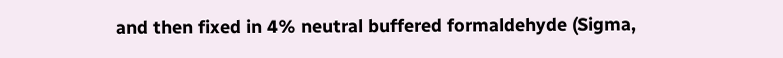and then fixed in 4% neutral buffered formaldehyde (Sigma,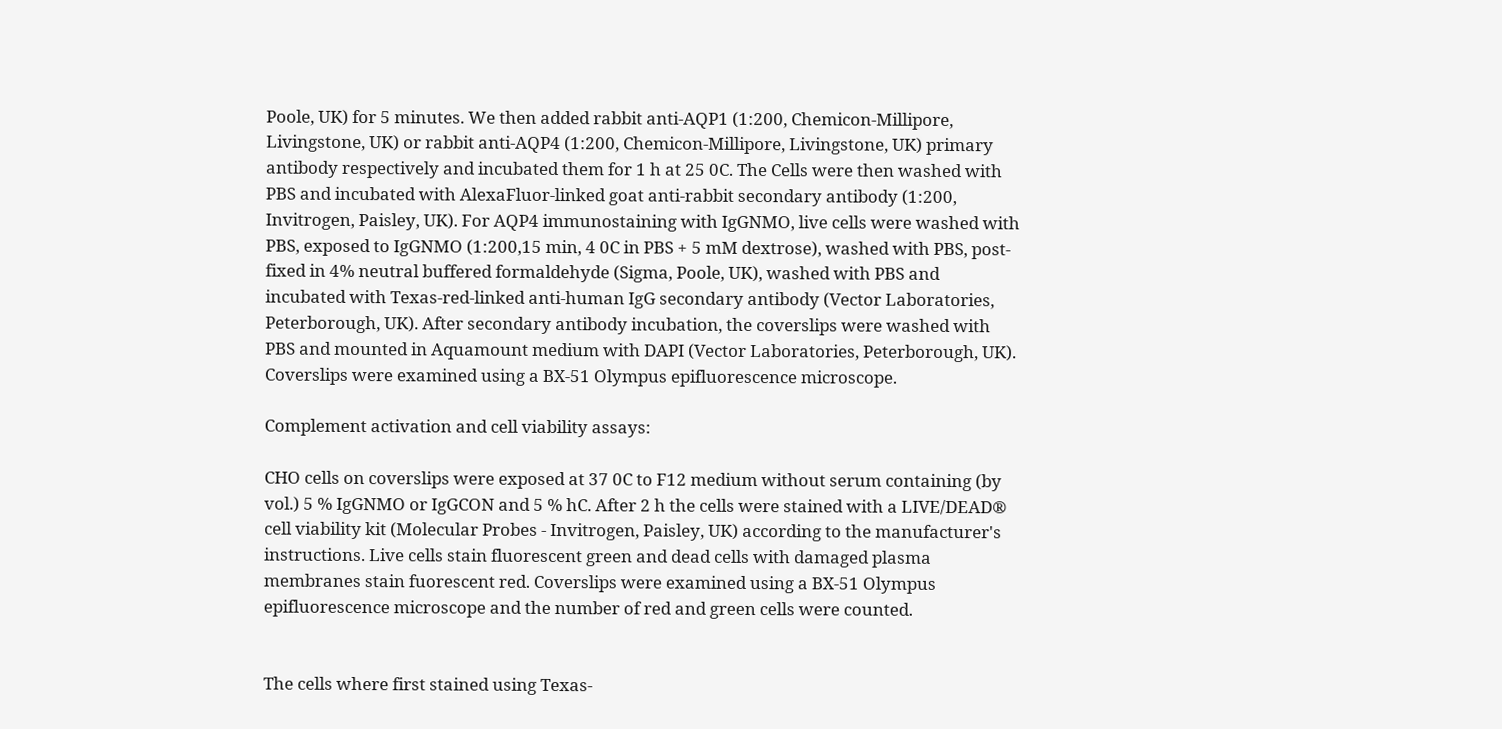Poole, UK) for 5 minutes. We then added rabbit anti-AQP1 (1:200, Chemicon-Millipore, Livingstone, UK) or rabbit anti-AQP4 (1:200, Chemicon-Millipore, Livingstone, UK) primary antibody respectively and incubated them for 1 h at 25 0C. The Cells were then washed with PBS and incubated with AlexaFluor-linked goat anti-rabbit secondary antibody (1:200, Invitrogen, Paisley, UK). For AQP4 immunostaining with IgGNMO, live cells were washed with PBS, exposed to IgGNMO (1:200,15 min, 4 0C in PBS + 5 mM dextrose), washed with PBS, post-fixed in 4% neutral buffered formaldehyde (Sigma, Poole, UK), washed with PBS and incubated with Texas-red-linked anti-human IgG secondary antibody (Vector Laboratories, Peterborough, UK). After secondary antibody incubation, the coverslips were washed with PBS and mounted in Aquamount medium with DAPI (Vector Laboratories, Peterborough, UK). Coverslips were examined using a BX-51 Olympus epifluorescence microscope.

Complement activation and cell viability assays:

CHO cells on coverslips were exposed at 37 0C to F12 medium without serum containing (by vol.) 5 % IgGNMO or IgGCON and 5 % hC. After 2 h the cells were stained with a LIVE/DEAD® cell viability kit (Molecular Probes - Invitrogen, Paisley, UK) according to the manufacturer's instructions. Live cells stain fluorescent green and dead cells with damaged plasma membranes stain fuorescent red. Coverslips were examined using a BX-51 Olympus epifluorescence microscope and the number of red and green cells were counted.


The cells where first stained using Texas-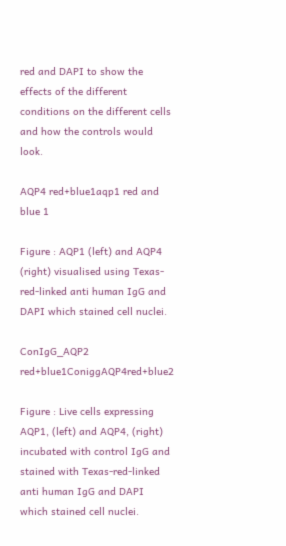red and DAPI to show the effects of the different conditions on the different cells and how the controls would look.

AQP4 red+blue1aqp1 red and blue 1

Figure : AQP1 (left) and AQP4 (right) visualised using Texas-red-linked anti human IgG and DAPI which stained cell nuclei.

ConIgG_AQP2 red+blue1ConiggAQP4red+blue2

Figure : Live cells expressing AQP1, (left) and AQP4, (right) incubated with control IgG and stained with Texas-red-linked anti human IgG and DAPI which stained cell nuclei.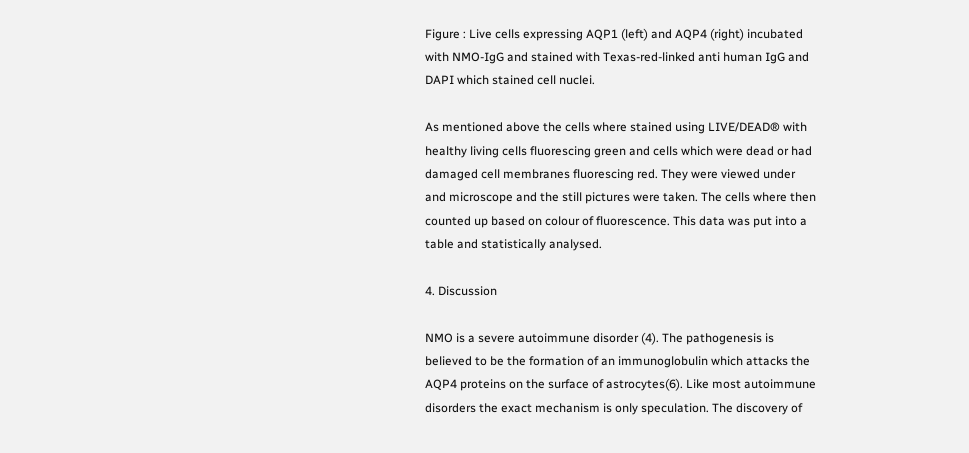Figure : Live cells expressing AQP1 (left) and AQP4 (right) incubated with NMO-IgG and stained with Texas-red-linked anti human IgG and DAPI which stained cell nuclei.

As mentioned above the cells where stained using LIVE/DEAD® with healthy living cells fluorescing green and cells which were dead or had damaged cell membranes fluorescing red. They were viewed under and microscope and the still pictures were taken. The cells where then counted up based on colour of fluorescence. This data was put into a table and statistically analysed.

4. Discussion

NMO is a severe autoimmune disorder (4). The pathogenesis is believed to be the formation of an immunoglobulin which attacks the AQP4 proteins on the surface of astrocytes(6). Like most autoimmune disorders the exact mechanism is only speculation. The discovery of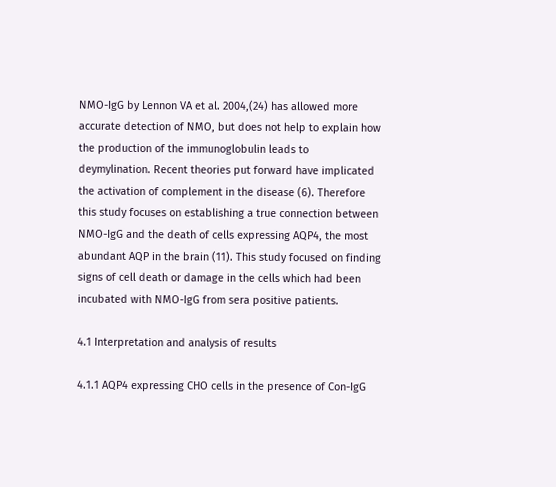NMO-IgG by Lennon VA et al. 2004,(24) has allowed more accurate detection of NMO, but does not help to explain how the production of the immunoglobulin leads to deymylination. Recent theories put forward have implicated the activation of complement in the disease (6). Therefore this study focuses on establishing a true connection between NMO-IgG and the death of cells expressing AQP4, the most abundant AQP in the brain (11). This study focused on finding signs of cell death or damage in the cells which had been incubated with NMO-IgG from sera positive patients.

4.1 Interpretation and analysis of results

4.1.1 AQP4 expressing CHO cells in the presence of Con-IgG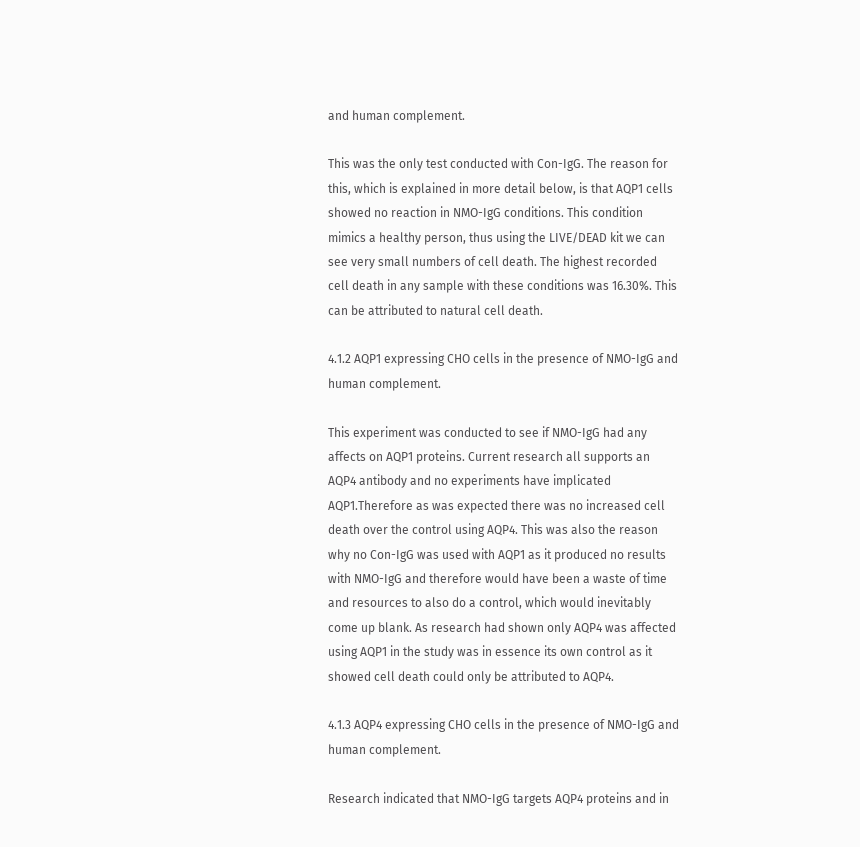and human complement.

This was the only test conducted with Con-IgG. The reason for this, which is explained in more detail below, is that AQP1 cells showed no reaction in NMO-IgG conditions. This condition mimics a healthy person, thus using the LIVE/DEAD kit we can see very small numbers of cell death. The highest recorded cell death in any sample with these conditions was 16.30%. This can be attributed to natural cell death.

4.1.2 AQP1 expressing CHO cells in the presence of NMO-IgG and human complement.

This experiment was conducted to see if NMO-IgG had any affects on AQP1 proteins. Current research all supports an AQP4 antibody and no experiments have implicated AQP1.Therefore as was expected there was no increased cell death over the control using AQP4. This was also the reason why no Con-IgG was used with AQP1 as it produced no results with NMO-IgG and therefore would have been a waste of time and resources to also do a control, which would inevitably come up blank. As research had shown only AQP4 was affected using AQP1 in the study was in essence its own control as it showed cell death could only be attributed to AQP4.

4.1.3 AQP4 expressing CHO cells in the presence of NMO-IgG and human complement.

Research indicated that NMO-IgG targets AQP4 proteins and in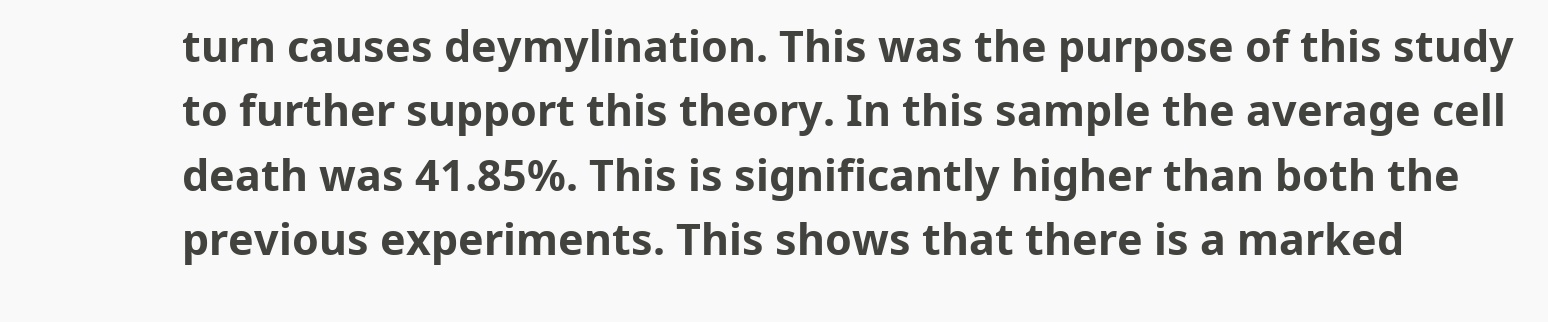turn causes deymylination. This was the purpose of this study to further support this theory. In this sample the average cell death was 41.85%. This is significantly higher than both the previous experiments. This shows that there is a marked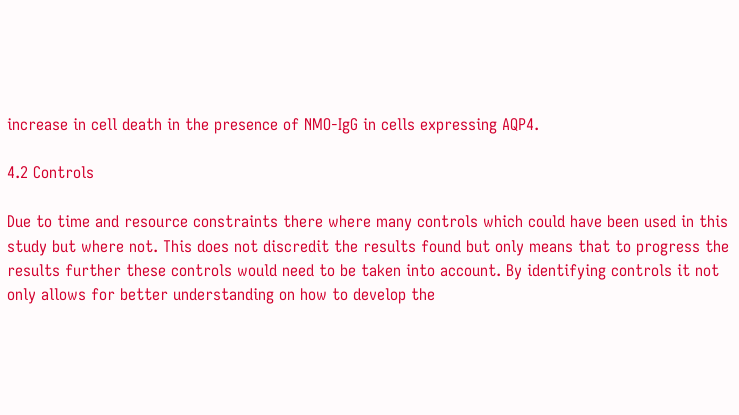increase in cell death in the presence of NMO-IgG in cells expressing AQP4.

4.2 Controls

Due to time and resource constraints there where many controls which could have been used in this study but where not. This does not discredit the results found but only means that to progress the results further these controls would need to be taken into account. By identifying controls it not only allows for better understanding on how to develop the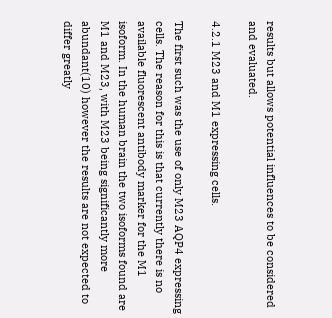results but allows potential influences to be considered and evaluated.

4.2.1 M23 and M1 expressing cells.

The first such was the use of only M23 AQP4 expressing cells. The reason for this is that currently there is no available fluorescent antibody marker for the M1 isoform. In the human brain the two isoforms found are M1 and M23, with M23 being significantly more abundant(10) however the results are not expected to differ greatly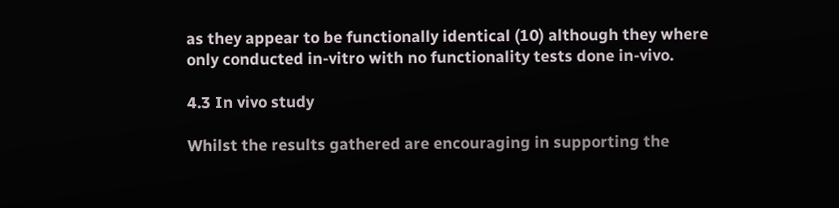as they appear to be functionally identical (10) although they where only conducted in-vitro with no functionality tests done in-vivo.

4.3 In vivo study

Whilst the results gathered are encouraging in supporting the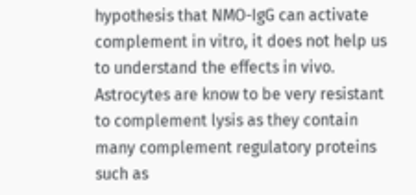hypothesis that NMO-IgG can activate complement in vitro, it does not help us to understand the effects in vivo. Astrocytes are know to be very resistant to complement lysis as they contain many complement regulatory proteins such as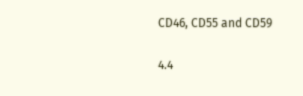CD46, CD55 and CD59

4.4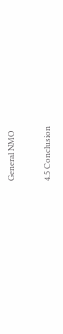General NMO

4.5 Conclusion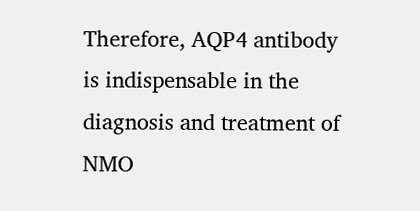Therefore, AQP4 antibody is indispensable in the diagnosis and treatment of NMO